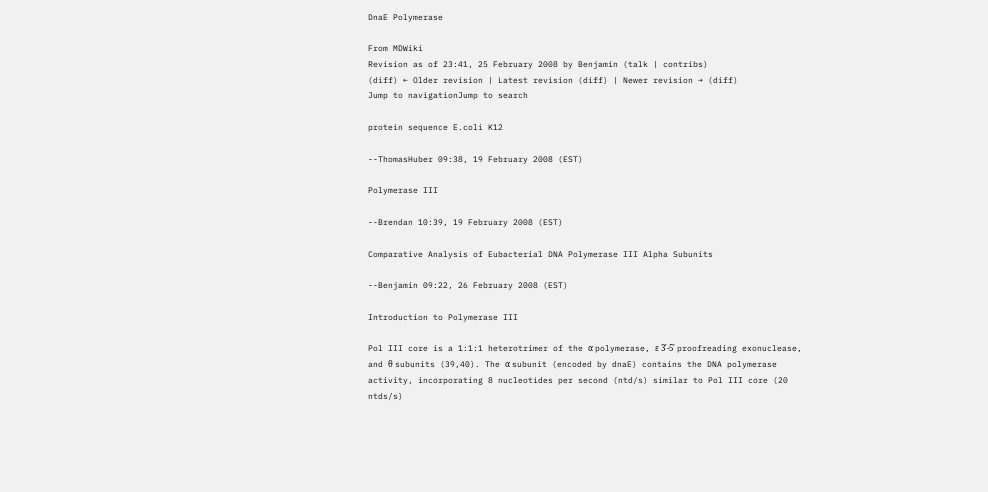DnaE Polymerase

From MDWiki
Revision as of 23:41, 25 February 2008 by Benjamin (talk | contribs)
(diff) ← Older revision | Latest revision (diff) | Newer revision → (diff)
Jump to navigationJump to search

protein sequence E.coli K12

--ThomasHuber 09:38, 19 February 2008 (EST)

Polymerase III

--Brendan 10:39, 19 February 2008 (EST)

Comparative Analysis of Eubacterial DNA Polymerase III Alpha Subunits

--Benjamin 09:22, 26 February 2008 (EST)

Introduction to Polymerase III

Pol III core is a 1:1:1 heterotrimer of the α polymerase, ε 3'-5' proofreading exonuclease, and θ subunits (39,40). The α subunit (encoded by dnaE) contains the DNA polymerase activity, incorporating 8 nucleotides per second (ntd/s) similar to Pol III core (20 ntds/s)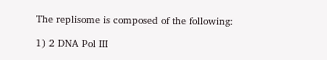The replisome is composed of the following:

1) 2 DNA Pol III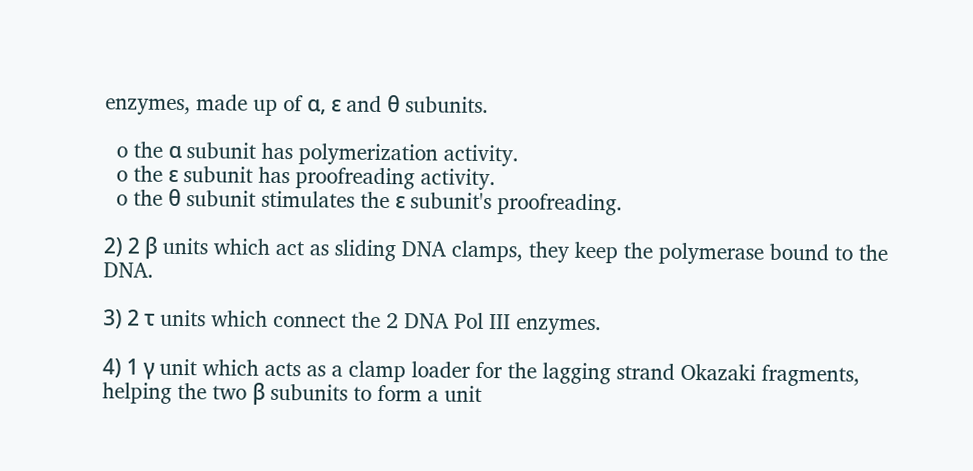enzymes, made up of α, ε and θ subunits.

  o the α subunit has polymerization activity.
  o the ε subunit has proofreading activity.
  o the θ subunit stimulates the ε subunit's proofreading.

2) 2 β units which act as sliding DNA clamps, they keep the polymerase bound to the DNA.

3) 2 τ units which connect the 2 DNA Pol III enzymes.

4) 1 γ unit which acts as a clamp loader for the lagging strand Okazaki fragments, helping the two β subunits to form a unit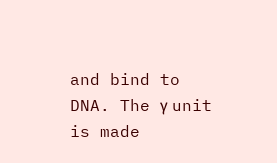and bind to DNA. The γ unit is made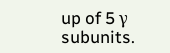up of 5 γ subunits.